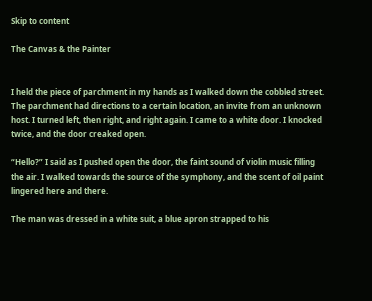Skip to content

The Canvas & the Painter


I held the piece of parchment in my hands as I walked down the cobbled street. The parchment had directions to a certain location, an invite from an unknown host. I turned left, then right, and right again. I came to a white door. I knocked twice, and the door creaked open.

“Hello?” I said as I pushed open the door, the faint sound of violin music filling the air. I walked towards the source of the symphony, and the scent of oil paint lingered here and there.

The man was dressed in a white suit, a blue apron strapped to his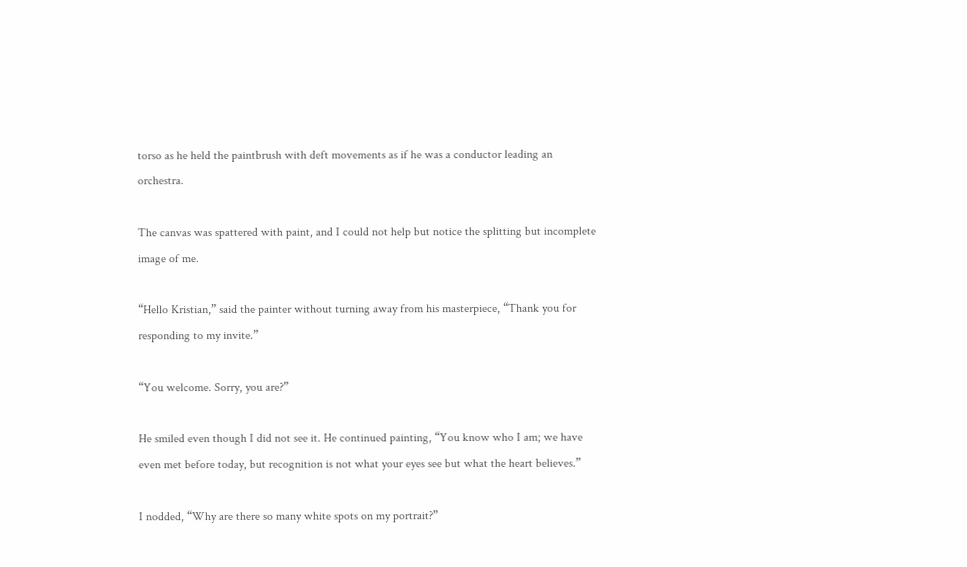torso as he held the paintbrush with deft movements as if he was a conductor leading an orchestra.

The canvas was spattered with paint, and I could not help but notice the splitting but incomplete image of me.

“Hello Kristian,” said the painter without turning away from his masterpiece, “Thank you for responding to my invite.”

“You welcome. Sorry, you are?”

He smiled even though I did not see it. He continued painting, “You know who I am; we have even met before today, but recognition is not what your eyes see but what the heart believes.”

I nodded, “Why are there so many white spots on my portrait?”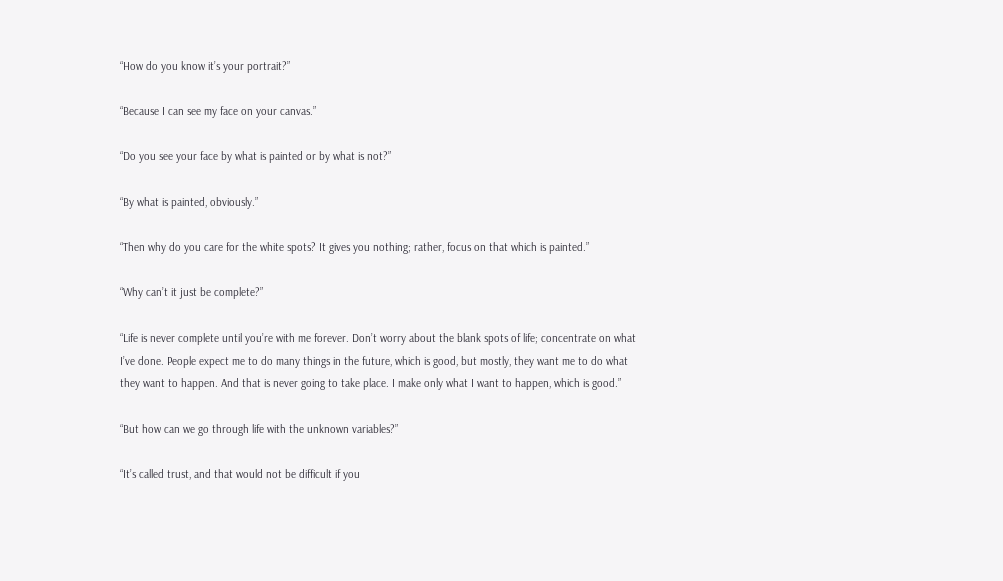“How do you know it’s your portrait?”

“Because I can see my face on your canvas.”

“Do you see your face by what is painted or by what is not?”

“By what is painted, obviously.”

“Then why do you care for the white spots? It gives you nothing; rather, focus on that which is painted.”

“Why can’t it just be complete?”

“Life is never complete until you’re with me forever. Don’t worry about the blank spots of life; concentrate on what I’ve done. People expect me to do many things in the future, which is good, but mostly, they want me to do what they want to happen. And that is never going to take place. I make only what I want to happen, which is good.”

“But how can we go through life with the unknown variables?”

“It’s called trust, and that would not be difficult if you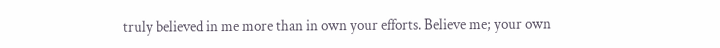truly believed in me more than in own your efforts. Believe me; your own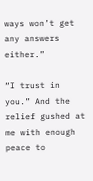ways won’t get any answers either.”

“I trust in you.” And the relief gushed at me with enough peace to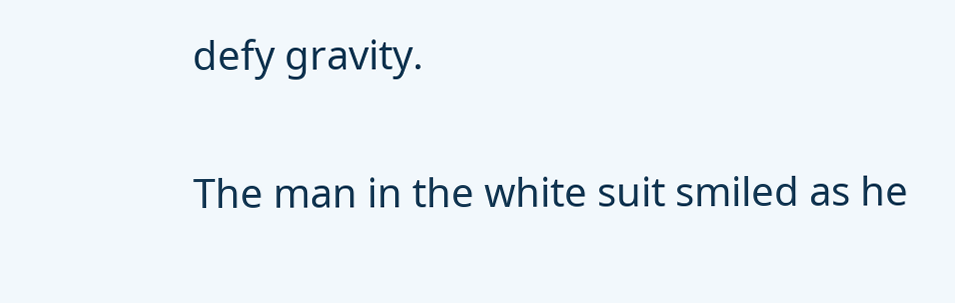defy gravity.

The man in the white suit smiled as he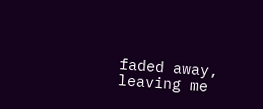faded away, leaving me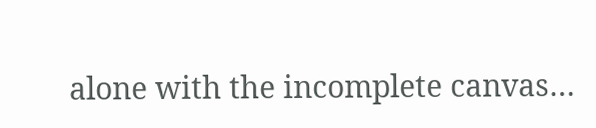alone with the incomplete canvas…